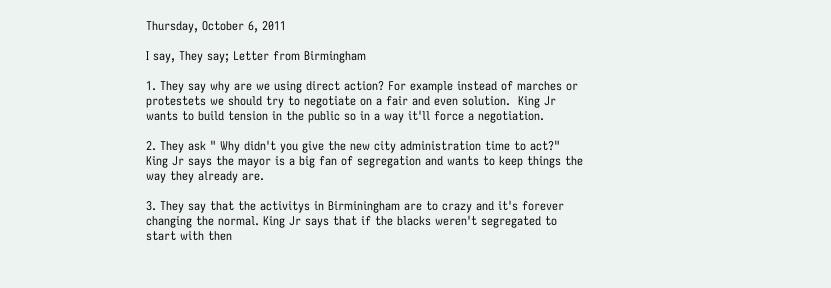Thursday, October 6, 2011

I say, They say; Letter from Birmingham

1. They say why are we using direct action? For example instead of marches or protestets we should try to negotiate on a fair and even solution.  King Jr wants to build tension in the public so in a way it'll force a negotiation.

2. They ask " Why didn't you give the new city administration time to act?" King Jr says the mayor is a big fan of segregation and wants to keep things the way they already are.

3. They say that the activitys in Birminingham are to crazy and it's forever changing the normal. King Jr says that if the blacks weren't segregated to start with then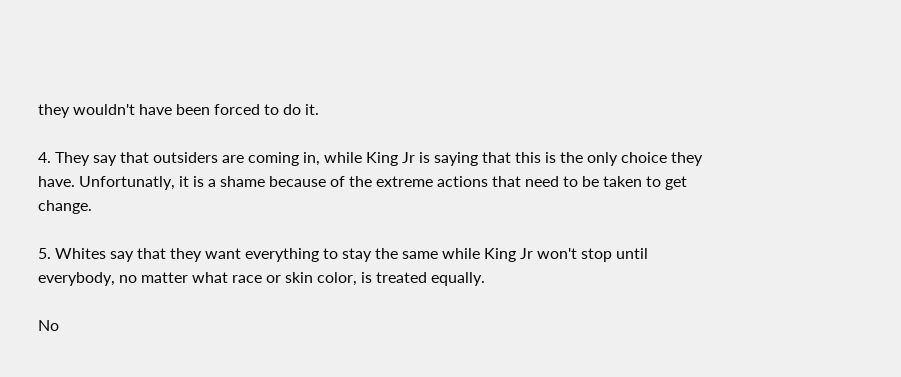they wouldn't have been forced to do it.

4. They say that outsiders are coming in, while King Jr is saying that this is the only choice they have. Unfortunatly, it is a shame because of the extreme actions that need to be taken to get change.

5. Whites say that they want everything to stay the same while King Jr won't stop until everybody, no matter what race or skin color, is treated equally.

No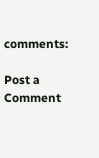comments:

Post a Comment